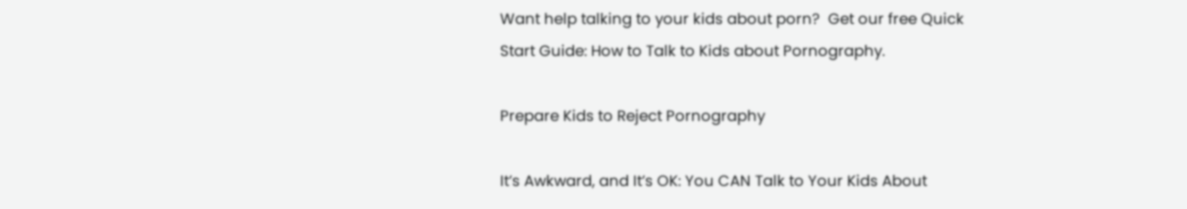Want help talking to your kids about porn?  Get our free Quick Start Guide: How to Talk to Kids about Pornography.

Prepare Kids to Reject Pornography

It’s Awkward, and It’s OK: You CAN Talk to Your Kids About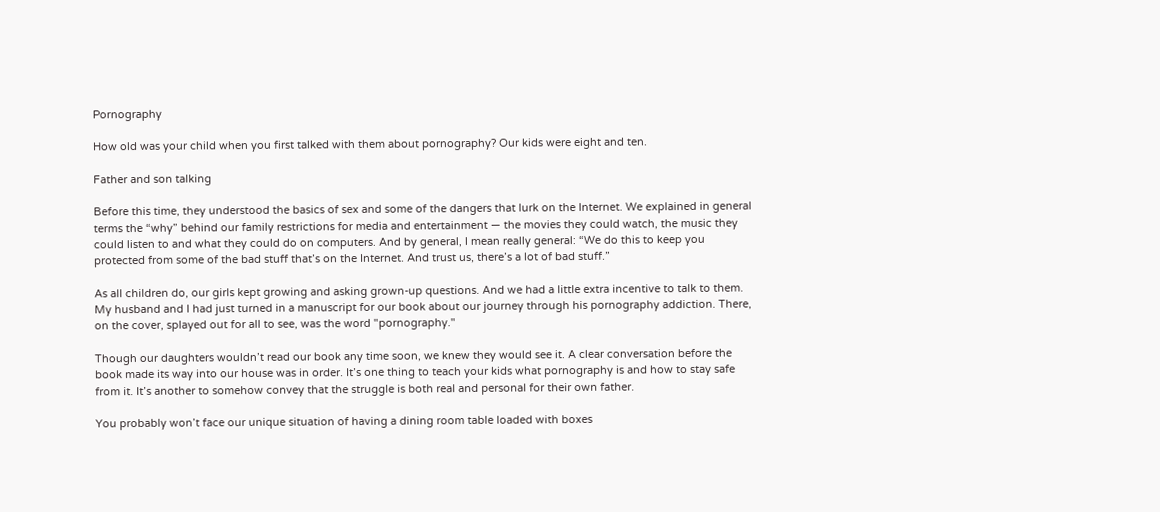Pornography

How old was your child when you first talked with them about pornography? Our kids were eight and ten.

Father and son talking

Before this time, they understood the basics of sex and some of the dangers that lurk on the Internet. We explained in general terms the “why” behind our family restrictions for media and entertainment — the movies they could watch, the music they could listen to and what they could do on computers. And by general, I mean really general: “We do this to keep you protected from some of the bad stuff that’s on the Internet. And trust us, there’s a lot of bad stuff.”

As all children do, our girls kept growing and asking grown-up questions. And we had a little extra incentive to talk to them.  My husband and I had just turned in a manuscript for our book about our journey through his pornography addiction. There, on the cover, splayed out for all to see, was the word "pornography."

Though our daughters wouldn’t read our book any time soon, we knew they would see it. A clear conversation before the book made its way into our house was in order. It’s one thing to teach your kids what pornography is and how to stay safe from it. It’s another to somehow convey that the struggle is both real and personal for their own father.

You probably won’t face our unique situation of having a dining room table loaded with boxes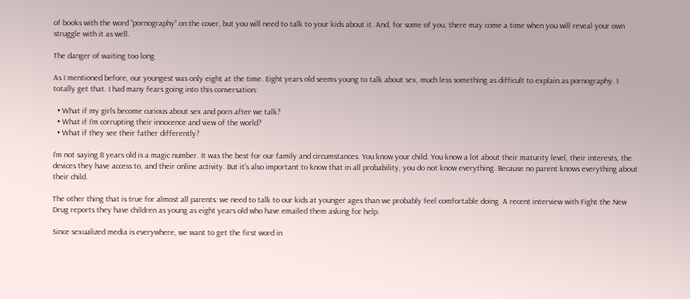of books with the word “pornography” on the cover, but you will need to talk to your kids about it. And, for some of you, there may come a time when you will reveal your own struggle with it as well.

The danger of waiting too long

As I mentioned before, our youngest was only eight at the time. Eight years old seems young to talk about sex, much less something as difficult to explain as pornography. I totally get that. I had many fears going into this conversation:

  • What if my girls become curious about sex and porn after we talk?
  • What if I’m corrupting their innocence and view of the world?
  • What if they see their father differently?

I’m not saying 8 years old is a magic number. It was the best for our family and circumstances. You know your child. You know a lot about their maturity level, their interests, the devices they have access to, and their online activity. But it’s also important to know that in all probability, you do not know everything. Because no parent knows everything about their child.

The other thing that is true for almost all parents: we need to talk to our kids at younger ages than we probably feel comfortable doing. A recent interview with Fight the New Drug reports they have children as young as eight years old who have emailed them asking for help.

Since sexualized media is everywhere, we want to get the first word in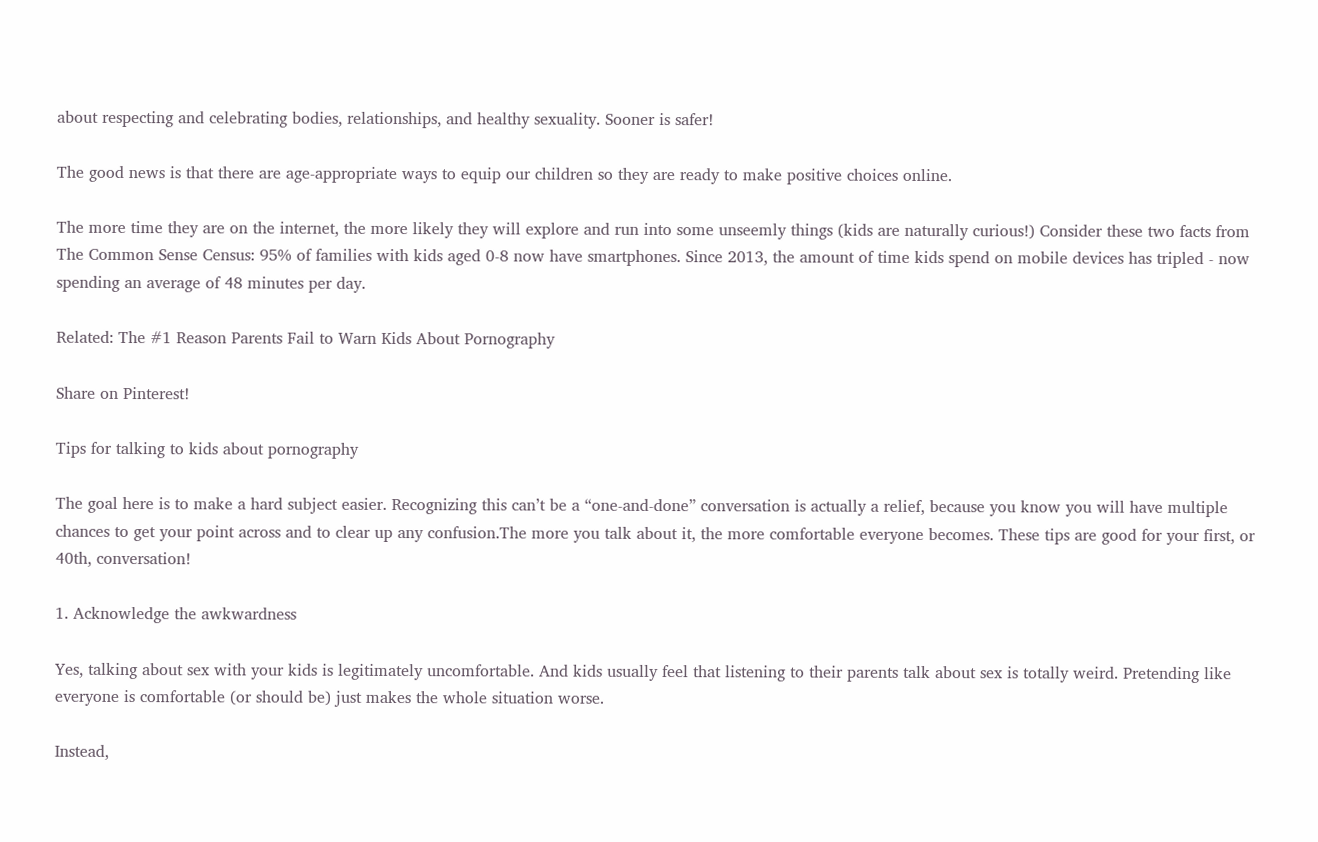about respecting and celebrating bodies, relationships, and healthy sexuality. Sooner is safer!

The good news is that there are age-appropriate ways to equip our children so they are ready to make positive choices online.

The more time they are on the internet, the more likely they will explore and run into some unseemly things (kids are naturally curious!) Consider these two facts from The Common Sense Census: 95% of families with kids aged 0-8 now have smartphones. Since 2013, the amount of time kids spend on mobile devices has tripled - now spending an average of 48 minutes per day.

Related: The #1 Reason Parents Fail to Warn Kids About Pornography

Share on Pinterest!

Tips for talking to kids about pornography

The goal here is to make a hard subject easier. Recognizing this can’t be a “one-and-done” conversation is actually a relief, because you know you will have multiple chances to get your point across and to clear up any confusion.The more you talk about it, the more comfortable everyone becomes. These tips are good for your first, or 40th, conversation!

1. Acknowledge the awkwardness

Yes, talking about sex with your kids is legitimately uncomfortable. And kids usually feel that listening to their parents talk about sex is totally weird. Pretending like everyone is comfortable (or should be) just makes the whole situation worse.

Instead,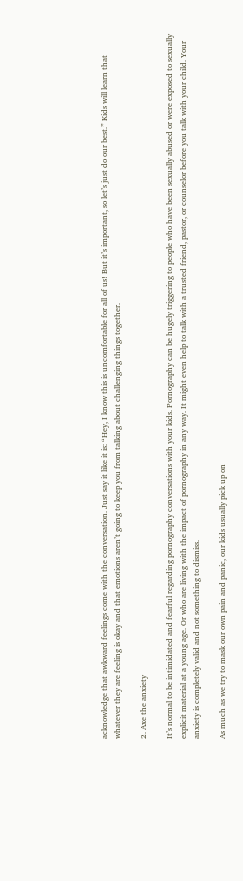acknowledge that awkward feelings come with the conversation. Just say it like it is: “Hey, I know this is uncomfortable for all of us! But it’s important, so let’s just do our best.” Kids will learn that whatever they are feeling is okay and that emotions aren’t going to keep you from talking about challenging things together.

2. Axe the anxiety

It’s normal to be intimidated and fearful regarding pornography conversations with your kids. Pornography can be hugely triggering to people who have been sexually abused or were exposed to sexually explicit material at a young age. Or who are living with the impact of pornography in any way. It might even help to talk with a trusted friend, pastor, or counselor before you talk with your child. Your anxiety is completely valid and not something to dismiss.

As much as we try to mask our own pain and panic, our kids usually pick up on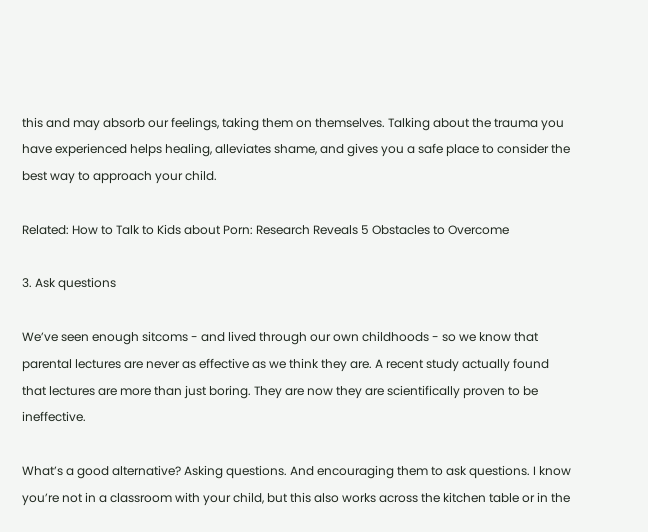this and may absorb our feelings, taking them on themselves. Talking about the trauma you have experienced helps healing, alleviates shame, and gives you a safe place to consider the best way to approach your child.

Related: How to Talk to Kids about Porn: Research Reveals 5 Obstacles to Overcome

3. Ask questions

We’ve seen enough sitcoms - and lived through our own childhoods - so we know that parental lectures are never as effective as we think they are. A recent study actually found that lectures are more than just boring. They are now they are scientifically proven to be ineffective.

What’s a good alternative? Asking questions. And encouraging them to ask questions. I know you’re not in a classroom with your child, but this also works across the kitchen table or in the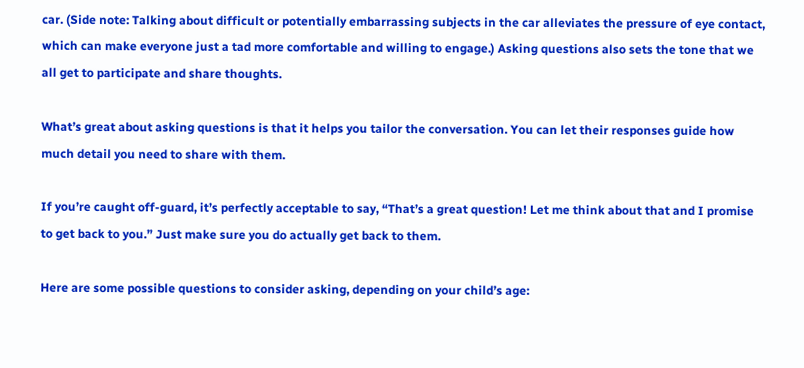car. (Side note: Talking about difficult or potentially embarrassing subjects in the car alleviates the pressure of eye contact, which can make everyone just a tad more comfortable and willing to engage.) Asking questions also sets the tone that we all get to participate and share thoughts.

What’s great about asking questions is that it helps you tailor the conversation. You can let their responses guide how much detail you need to share with them.

If you’re caught off-guard, it’s perfectly acceptable to say, “That’s a great question! Let me think about that and I promise to get back to you.” Just make sure you do actually get back to them.

Here are some possible questions to consider asking, depending on your child’s age: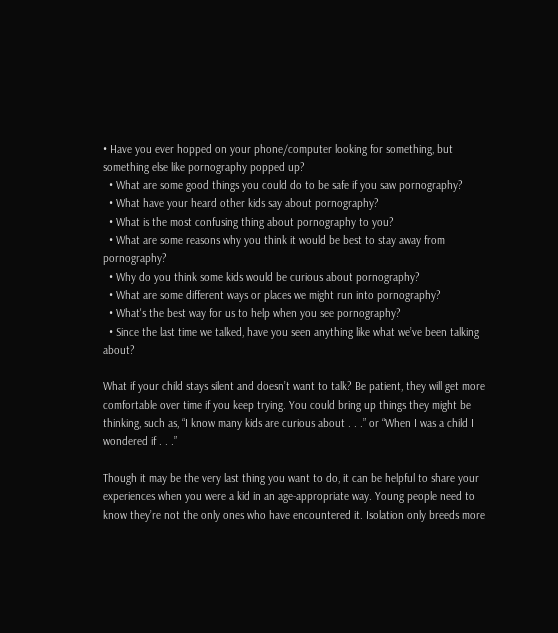• Have you ever hopped on your phone/computer looking for something, but something else like pornography popped up?
  • What are some good things you could do to be safe if you saw pornography?
  • What have your heard other kids say about pornography?
  • What is the most confusing thing about pornography to you?
  • What are some reasons why you think it would be best to stay away from pornography?
  • Why do you think some kids would be curious about pornography?
  • What are some different ways or places we might run into pornography?
  • What's the best way for us to help when you see pornography?
  • Since the last time we talked, have you seen anything like what we’ve been talking about?

What if your child stays silent and doesn’t want to talk? Be patient, they will get more comfortable over time if you keep trying. You could bring up things they might be thinking, such as, “I know many kids are curious about . . .” or “When I was a child I wondered if . . .”

Though it may be the very last thing you want to do, it can be helpful to share your experiences when you were a kid in an age-appropriate way. Young people need to know they’re not the only ones who have encountered it. Isolation only breeds more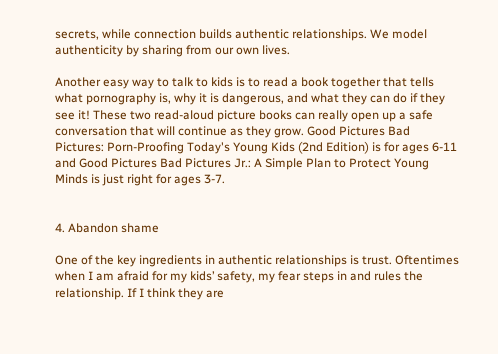secrets, while connection builds authentic relationships. We model authenticity by sharing from our own lives.

Another easy way to talk to kids is to read a book together that tells what pornography is, why it is dangerous, and what they can do if they see it! These two read-aloud picture books can really open up a safe conversation that will continue as they grow. Good Pictures Bad Pictures: Porn-Proofing Today's Young Kids (2nd Edition) is for ages 6-11 and Good Pictures Bad Pictures Jr.: A Simple Plan to Protect Young Minds is just right for ages 3-7.


4. Abandon shame

One of the key ingredients in authentic relationships is trust. Oftentimes when I am afraid for my kids’ safety, my fear steps in and rules the relationship. If I think they are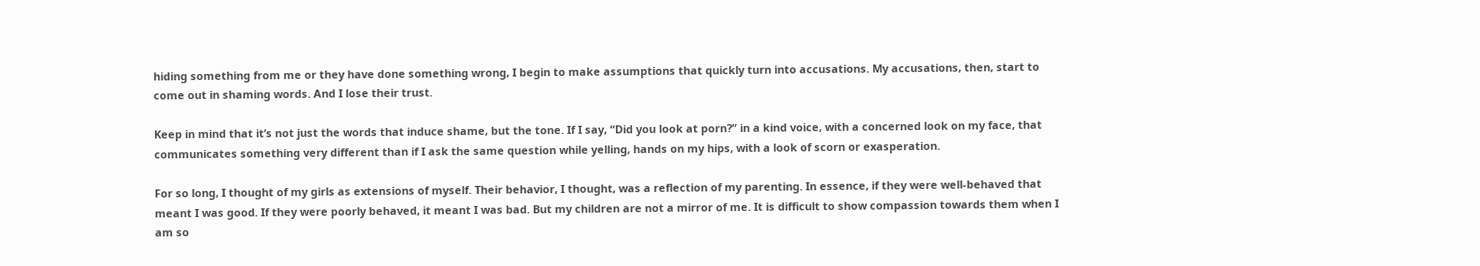hiding something from me or they have done something wrong, I begin to make assumptions that quickly turn into accusations. My accusations, then, start to come out in shaming words. And I lose their trust.

Keep in mind that it’s not just the words that induce shame, but the tone. If I say, “Did you look at porn?” in a kind voice, with a concerned look on my face, that communicates something very different than if I ask the same question while yelling, hands on my hips, with a look of scorn or exasperation.

For so long, I thought of my girls as extensions of myself. Their behavior, I thought, was a reflection of my parenting. In essence, if they were well-behaved that meant I was good. If they were poorly behaved, it meant I was bad. But my children are not a mirror of me. It is difficult to show compassion towards them when I am so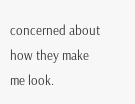concerned about how they make me look.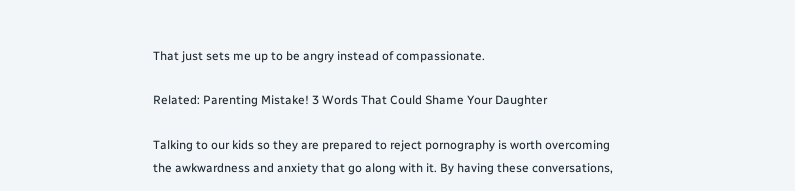That just sets me up to be angry instead of compassionate.

Related: Parenting Mistake! 3 Words That Could Shame Your Daughter

Talking to our kids so they are prepared to reject pornography is worth overcoming the awkwardness and anxiety that go along with it. By having these conversations,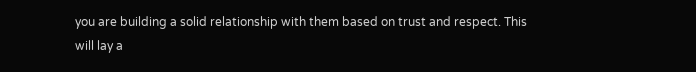you are building a solid relationship with them based on trust and respect. This will lay a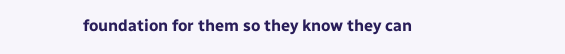foundation for them so they know they can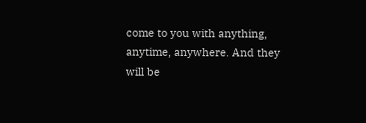come to you with anything, anytime, anywhere. And they will be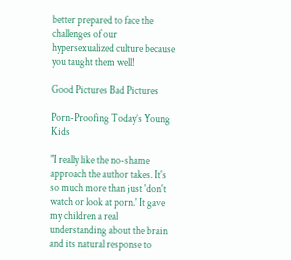better prepared to face the challenges of our hypersexualized culture because you taught them well!

Good Pictures Bad Pictures

Porn-Proofing Today’s Young Kids

"I really like the no-shame approach the author takes. It's so much more than just 'don't watch or look at porn.' It gave my children a real understanding about the brain and its natural response to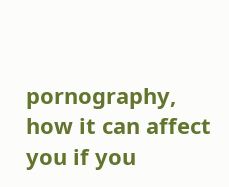pornography, how it can affect you if you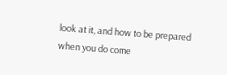look at it, and how to be prepared when you do come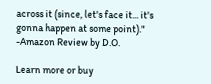across it (since, let's face it... it's gonna happen at some point)." -Amazon Review by D.O.

Learn more or buy